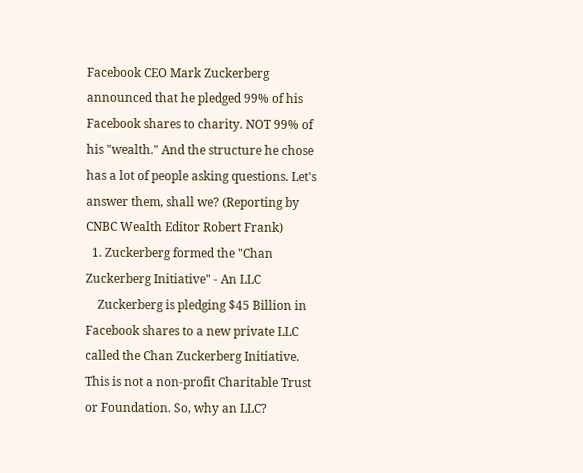Facebook CEO Mark Zuckerberg announced that he pledged 99% of his Facebook shares to charity. NOT 99% of his "wealth." And the structure he chose has a lot of people asking questions. Let's answer them, shall we? (Reporting by CNBC Wealth Editor Robert Frank)
  1. Zuckerberg formed the "Chan Zuckerberg Initiative" - An LLC
    Zuckerberg is pledging $45 Billion in Facebook shares to a new private LLC called the Chan Zuckerberg Initiative. This is not a non-profit Charitable Trust or Foundation. So, why an LLC?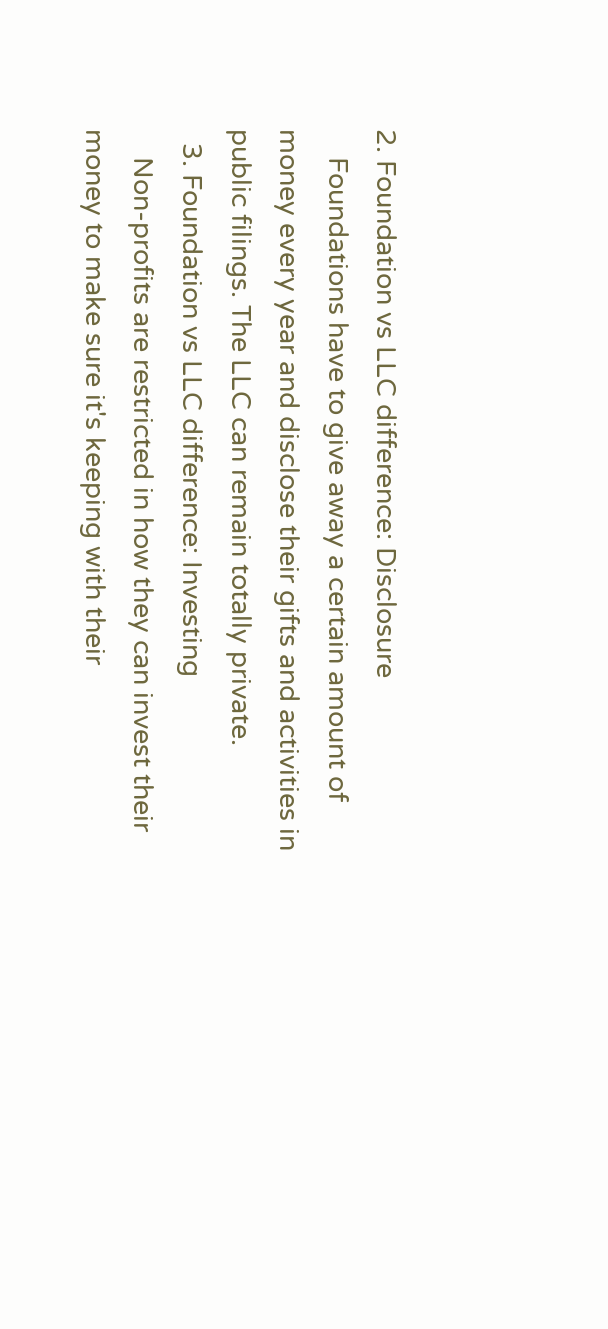2. Foundation vs LLC difference: Disclosure
    Foundations have to give away a certain amount of money every year and disclose their gifts and activities in public filings. The LLC can remain totally private.
  3. Foundation vs LLC difference: Investing
    Non-profits are restricted in how they can invest their money to make sure it's keeping with their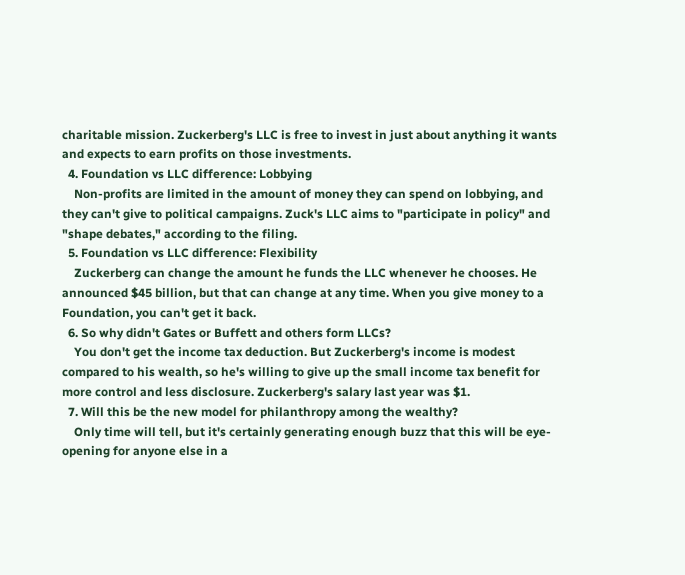charitable mission. Zuckerberg's LLC is free to invest in just about anything it wants and expects to earn profits on those investments.
  4. Foundation vs LLC difference: Lobbying
    Non-profits are limited in the amount of money they can spend on lobbying, and they can't give to political campaigns. Zuck's LLC aims to "participate in policy" and "shape debates," according to the filing.
  5. Foundation vs LLC difference: Flexibility
    Zuckerberg can change the amount he funds the LLC whenever he chooses. He announced $45 billion, but that can change at any time. When you give money to a Foundation, you can't get it back.
  6. So why didn't Gates or Buffett and others form LLCs?
    You don't get the income tax deduction. But Zuckerberg's income is modest compared to his wealth, so he's willing to give up the small income tax benefit for more control and less disclosure. Zuckerberg's salary last year was $1.
  7. Will this be the new model for philanthropy among the wealthy?
    Only time will tell, but it's certainly generating enough buzz that this will be eye-opening for anyone else in a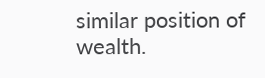similar position of wealth.